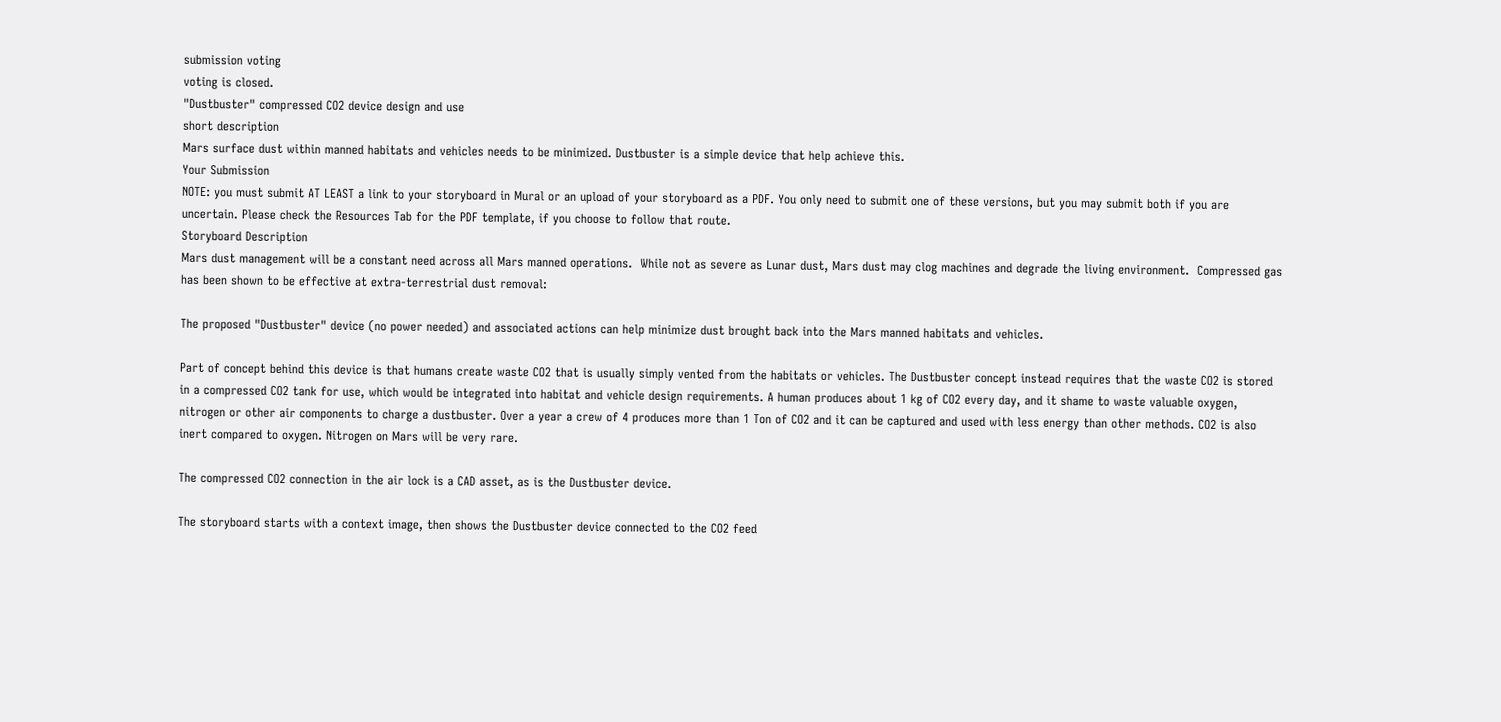submission voting
voting is closed.
"Dustbuster" compressed CO2 device design and use
short description
Mars surface dust within manned habitats and vehicles needs to be minimized. Dustbuster is a simple device that help achieve this.
Your Submission
NOTE: you must submit AT LEAST a link to your storyboard in Mural or an upload of your storyboard as a PDF. You only need to submit one of these versions, but you may submit both if you are uncertain. Please check the Resources Tab for the PDF template, if you choose to follow that route.
Storyboard Description
Mars dust management will be a constant need across all Mars manned operations.  While not as severe as Lunar dust, Mars dust may clog machines and degrade the living environment.  Compressed gas has been shown to be effective at extra-terrestrial dust removal:

The proposed "Dustbuster" device (no power needed) and associated actions can help minimize dust brought back into the Mars manned habitats and vehicles.

Part of concept behind this device is that humans create waste CO2 that is usually simply vented from the habitats or vehicles. The Dustbuster concept instead requires that the waste CO2 is stored in a compressed CO2 tank for use, which would be integrated into habitat and vehicle design requirements. A human produces about 1 kg of CO2 every day, and it shame to waste valuable oxygen, nitrogen or other air components to charge a dustbuster. Over a year a crew of 4 produces more than 1 Ton of CO2 and it can be captured and used with less energy than other methods. CO2 is also inert compared to oxygen. Nitrogen on Mars will be very rare.

The compressed CO2 connection in the air lock is a CAD asset, as is the Dustbuster device.

The storyboard starts with a context image, then shows the Dustbuster device connected to the CO2 feed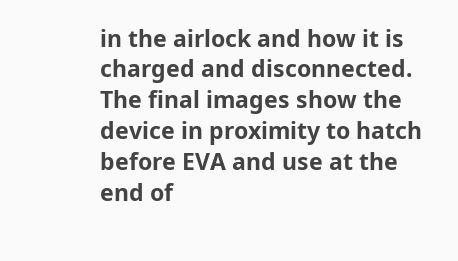in the airlock and how it is charged and disconnected. The final images show the device in proximity to hatch before EVA and use at the end of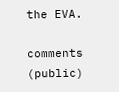the EVA.

comments (public)